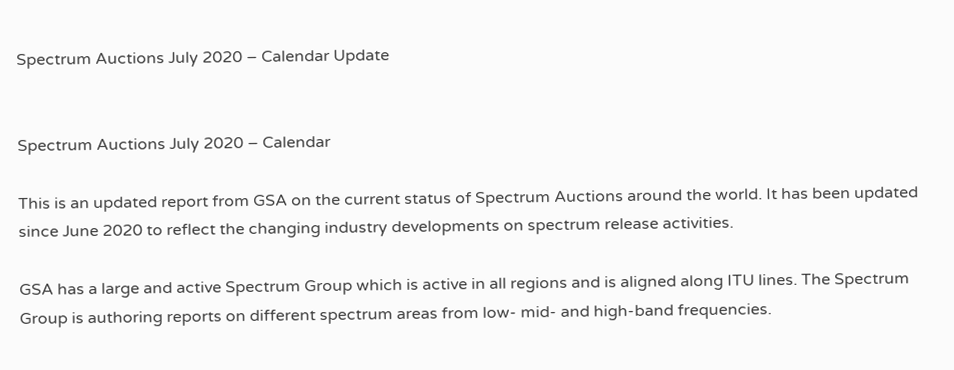Spectrum Auctions July 2020 – Calendar Update


Spectrum Auctions July 2020 – Calendar

This is an updated report from GSA on the current status of Spectrum Auctions around the world. It has been updated since June 2020 to reflect the changing industry developments on spectrum release activities.

GSA has a large and active Spectrum Group which is active in all regions and is aligned along ITU lines. The Spectrum Group is authoring reports on different spectrum areas from low- mid- and high-band frequencies.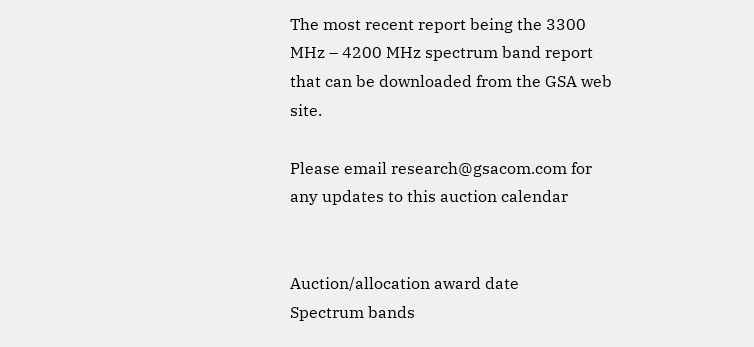The most recent report being the 3300 MHz – 4200 MHz spectrum band report that can be downloaded from the GSA web site.

Please email research@gsacom.com for any updates to this auction calendar


Auction/allocation award date
Spectrum bands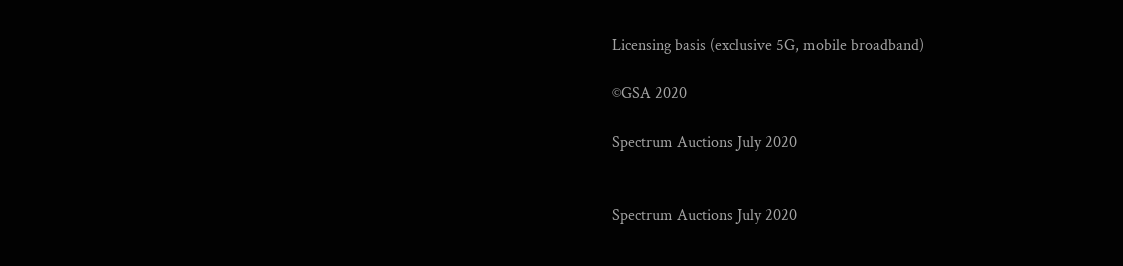Licensing basis (exclusive 5G, mobile broadband)

©GSA 2020

Spectrum Auctions July 2020


Spectrum Auctions July 2020